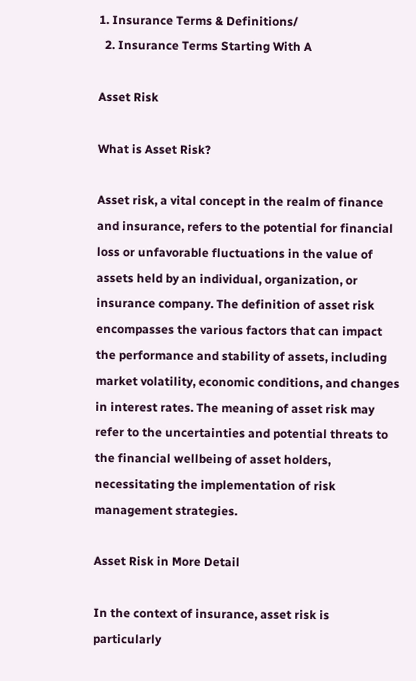1. Insurance Terms & Definitions/
  2. Insurance Terms Starting With A

Asset Risk

What is Asset Risk?

Asset risk, a vital concept in the realm of finance and insurance, refers to the potential for financial loss or unfavorable fluctuations in the value of assets held by an individual, organization, or insurance company. The definition of asset risk encompasses the various factors that can impact the performance and stability of assets, including market volatility, economic conditions, and changes in interest rates. The meaning of asset risk may refer to the uncertainties and potential threats to the financial wellbeing of asset holders, necessitating the implementation of risk management strategies.

Asset Risk in More Detail

In the context of insurance, asset risk is particularly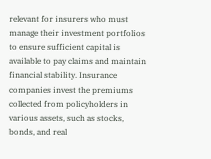relevant for insurers who must manage their investment portfolios to ensure sufficient capital is available to pay claims and maintain financial stability. Insurance companies invest the premiums collected from policyholders in various assets, such as stocks, bonds, and real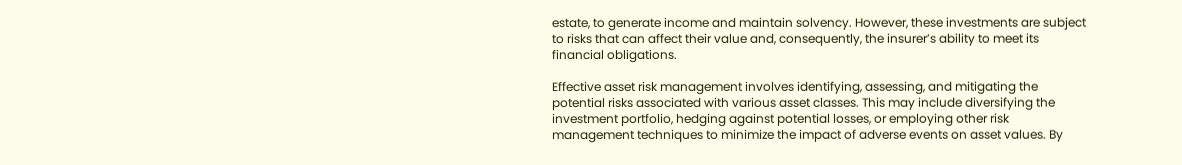estate, to generate income and maintain solvency. However, these investments are subject to risks that can affect their value and, consequently, the insurer’s ability to meet its financial obligations.

Effective asset risk management involves identifying, assessing, and mitigating the potential risks associated with various asset classes. This may include diversifying the investment portfolio, hedging against potential losses, or employing other risk management techniques to minimize the impact of adverse events on asset values. By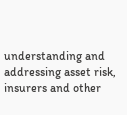understanding and addressing asset risk, insurers and other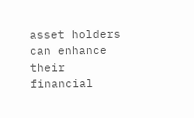asset holders can enhance their financial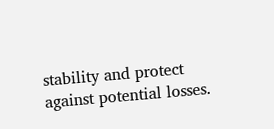stability and protect against potential losses.